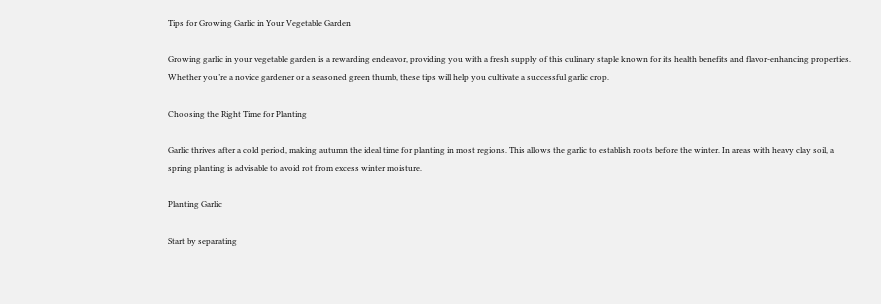Tips for Growing Garlic in Your Vegetable Garden

Growing garlic in your vegetable garden is a rewarding endeavor, providing you with a fresh supply of this culinary staple known for its health benefits and flavor-enhancing properties. Whether you’re a novice gardener or a seasoned green thumb, these tips will help you cultivate a successful garlic crop.

Choosing the Right Time for Planting

Garlic thrives after a cold period, making autumn the ideal time for planting in most regions. This allows the garlic to establish roots before the winter. In areas with heavy clay soil, a spring planting is advisable to avoid rot from excess winter moisture.

Planting Garlic

Start by separating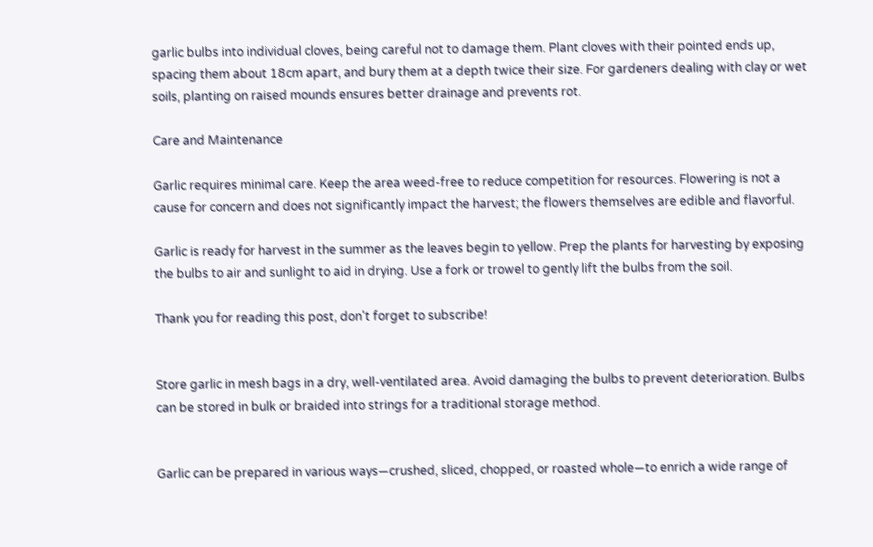garlic bulbs into individual cloves, being careful not to damage them. Plant cloves with their pointed ends up, spacing them about 18cm apart, and bury them at a depth twice their size. For gardeners dealing with clay or wet soils, planting on raised mounds ensures better drainage and prevents rot.

Care and Maintenance

Garlic requires minimal care. Keep the area weed-free to reduce competition for resources. Flowering is not a cause for concern and does not significantly impact the harvest; the flowers themselves are edible and flavorful.

Garlic is ready for harvest in the summer as the leaves begin to yellow. Prep the plants for harvesting by exposing the bulbs to air and sunlight to aid in drying. Use a fork or trowel to gently lift the bulbs from the soil.

Thank you for reading this post, don't forget to subscribe!


Store garlic in mesh bags in a dry, well-ventilated area. Avoid damaging the bulbs to prevent deterioration. Bulbs can be stored in bulk or braided into strings for a traditional storage method.


Garlic can be prepared in various ways—crushed, sliced, chopped, or roasted whole—to enrich a wide range of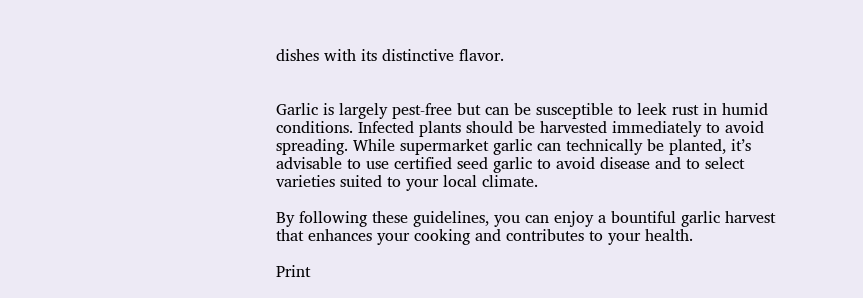dishes with its distinctive flavor.


Garlic is largely pest-free but can be susceptible to leek rust in humid conditions. Infected plants should be harvested immediately to avoid spreading. While supermarket garlic can technically be planted, it’s advisable to use certified seed garlic to avoid disease and to select varieties suited to your local climate.

By following these guidelines, you can enjoy a bountiful garlic harvest that enhances your cooking and contributes to your health.

Print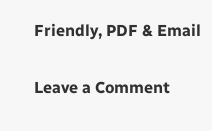Friendly, PDF & Email

Leave a Comment